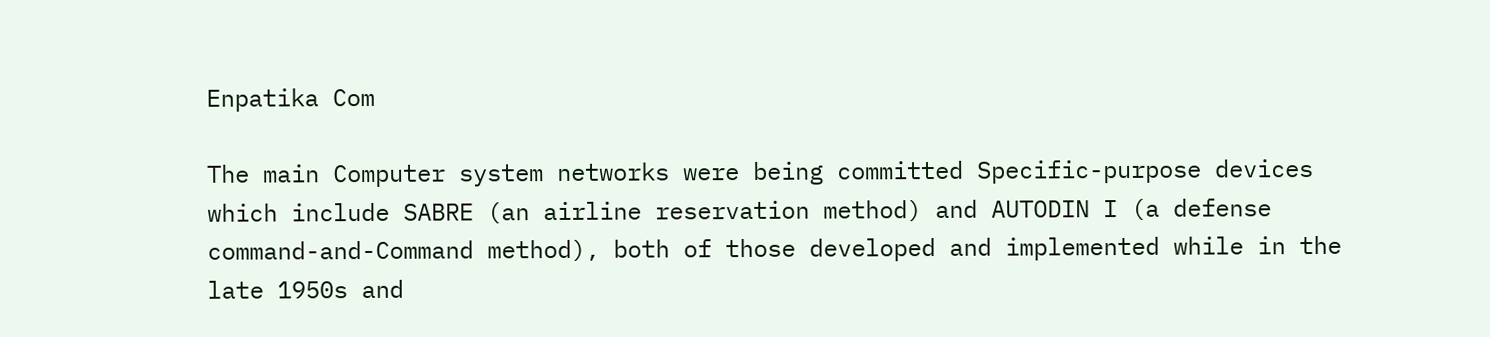Enpatika Com

The main Computer system networks were being committed Specific-purpose devices which include SABRE (an airline reservation method) and AUTODIN I (a defense command-and-Command method), both of those developed and implemented while in the late 1950s and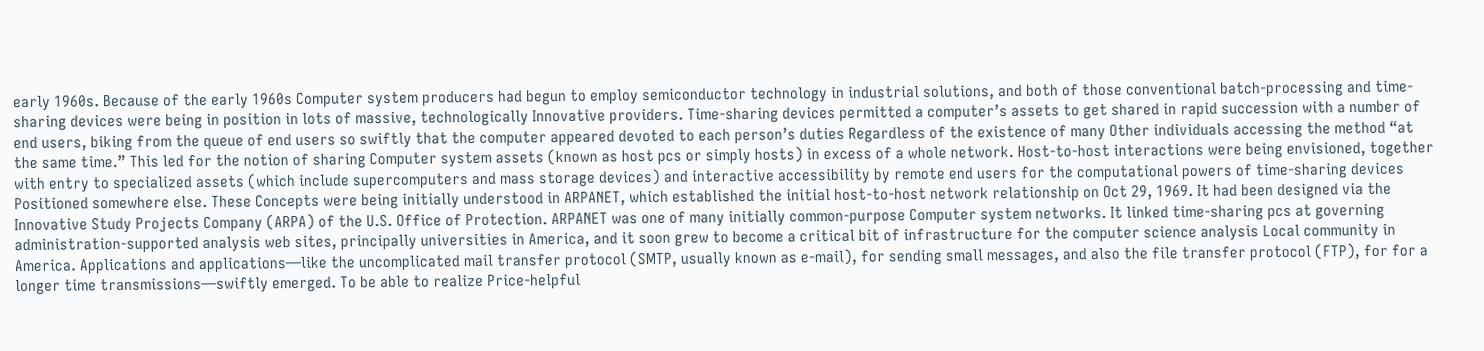early 1960s. Because of the early 1960s Computer system producers had begun to employ semiconductor technology in industrial solutions, and both of those conventional batch-processing and time-sharing devices were being in position in lots of massive, technologically Innovative providers. Time-sharing devices permitted a computer’s assets to get shared in rapid succession with a number of end users, biking from the queue of end users so swiftly that the computer appeared devoted to each person’s duties Regardless of the existence of many Other individuals accessing the method “at the same time.” This led for the notion of sharing Computer system assets (known as host pcs or simply hosts) in excess of a whole network. Host-to-host interactions were being envisioned, together with entry to specialized assets (which include supercomputers and mass storage devices) and interactive accessibility by remote end users for the computational powers of time-sharing devices Positioned somewhere else. These Concepts were being initially understood in ARPANET, which established the initial host-to-host network relationship on Oct 29, 1969. It had been designed via the Innovative Study Projects Company (ARPA) of the U.S. Office of Protection. ARPANET was one of many initially common-purpose Computer system networks. It linked time-sharing pcs at governing administration-supported analysis web sites, principally universities in America, and it soon grew to become a critical bit of infrastructure for the computer science analysis Local community in America. Applications and applications—like the uncomplicated mail transfer protocol (SMTP, usually known as e-mail), for sending small messages, and also the file transfer protocol (FTP), for for a longer time transmissions—swiftly emerged. To be able to realize Price-helpful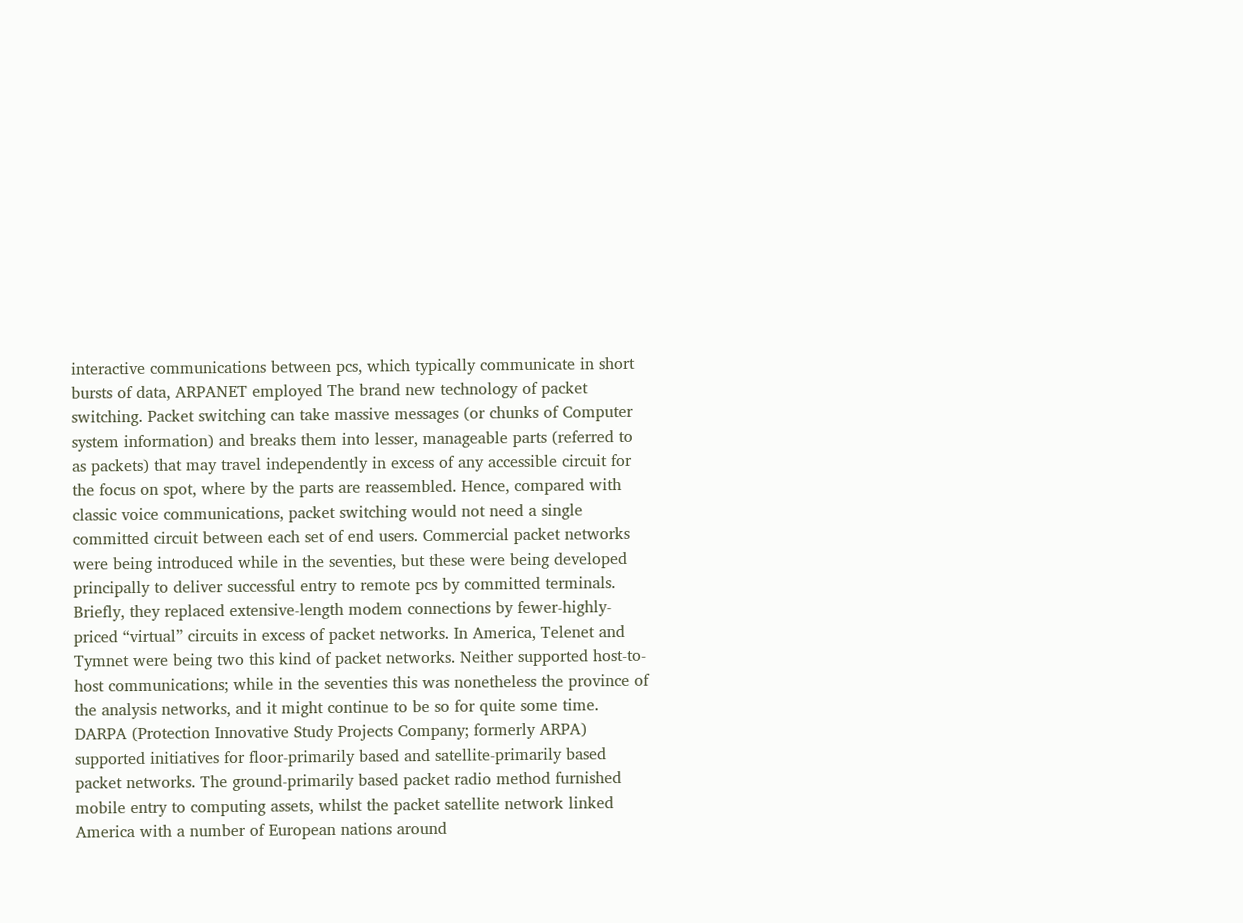interactive communications between pcs, which typically communicate in short bursts of data, ARPANET employed The brand new technology of packet switching. Packet switching can take massive messages (or chunks of Computer system information) and breaks them into lesser, manageable parts (referred to as packets) that may travel independently in excess of any accessible circuit for the focus on spot, where by the parts are reassembled. Hence, compared with classic voice communications, packet switching would not need a single committed circuit between each set of end users. Commercial packet networks were being introduced while in the seventies, but these were being developed principally to deliver successful entry to remote pcs by committed terminals. Briefly, they replaced extensive-length modem connections by fewer-highly-priced “virtual” circuits in excess of packet networks. In America, Telenet and Tymnet were being two this kind of packet networks. Neither supported host-to-host communications; while in the seventies this was nonetheless the province of the analysis networks, and it might continue to be so for quite some time. DARPA (Protection Innovative Study Projects Company; formerly ARPA) supported initiatives for floor-primarily based and satellite-primarily based packet networks. The ground-primarily based packet radio method furnished mobile entry to computing assets, whilst the packet satellite network linked America with a number of European nations around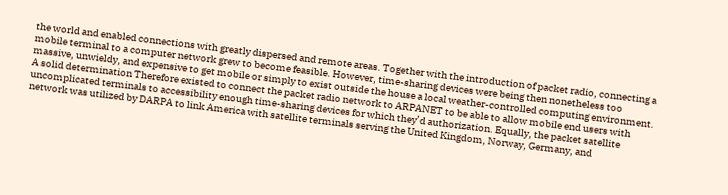the world and enabled connections with greatly dispersed and remote areas. Together with the introduction of packet radio, connecting a mobile terminal to a computer network grew to become feasible. However, time-sharing devices were being then nonetheless too massive, unwieldy, and expensive to get mobile or simply to exist outside the house a local weather-controlled computing environment. A solid determination Therefore existed to connect the packet radio network to ARPANET to be able to allow mobile end users with uncomplicated terminals to accessibility enough time-sharing devices for which they’d authorization. Equally, the packet satellite network was utilized by DARPA to link America with satellite terminals serving the United Kingdom, Norway, Germany, and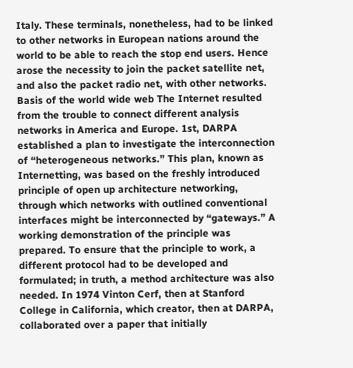Italy. These terminals, nonetheless, had to be linked to other networks in European nations around the world to be able to reach the stop end users. Hence arose the necessity to join the packet satellite net, and also the packet radio net, with other networks. Basis of the world wide web The Internet resulted from the trouble to connect different analysis networks in America and Europe. 1st, DARPA established a plan to investigate the interconnection of “heterogeneous networks.” This plan, known as Internetting, was based on the freshly introduced principle of open up architecture networking, through which networks with outlined conventional interfaces might be interconnected by “gateways.” A working demonstration of the principle was prepared. To ensure that the principle to work, a different protocol had to be developed and formulated; in truth, a method architecture was also needed. In 1974 Vinton Cerf, then at Stanford College in California, which creator, then at DARPA, collaborated over a paper that initially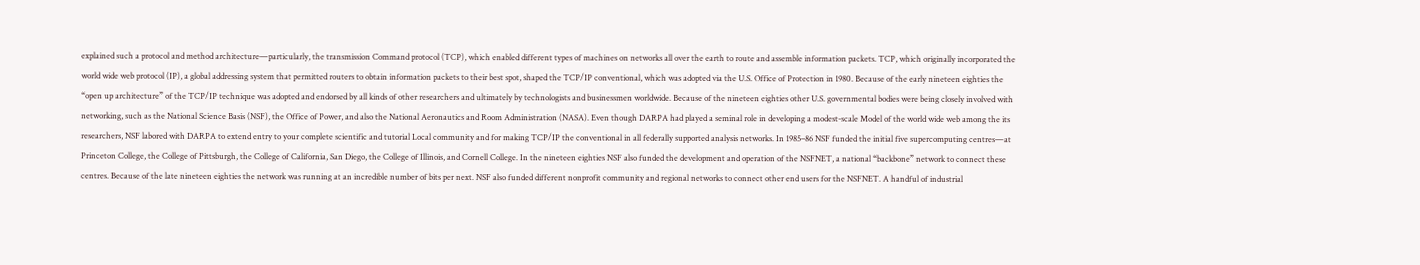explained such a protocol and method architecture—particularly, the transmission Command protocol (TCP), which enabled different types of machines on networks all over the earth to route and assemble information packets. TCP, which originally incorporated the world wide web protocol (IP), a global addressing system that permitted routers to obtain information packets to their best spot, shaped the TCP/IP conventional, which was adopted via the U.S. Office of Protection in 1980. Because of the early nineteen eighties the “open up architecture” of the TCP/IP technique was adopted and endorsed by all kinds of other researchers and ultimately by technologists and businessmen worldwide. Because of the nineteen eighties other U.S. governmental bodies were being closely involved with networking, such as the National Science Basis (NSF), the Office of Power, and also the National Aeronautics and Room Administration (NASA). Even though DARPA had played a seminal role in developing a modest-scale Model of the world wide web among the its researchers, NSF labored with DARPA to extend entry to your complete scientific and tutorial Local community and for making TCP/IP the conventional in all federally supported analysis networks. In 1985–86 NSF funded the initial five supercomputing centres—at Princeton College, the College of Pittsburgh, the College of California, San Diego, the College of Illinois, and Cornell College. In the nineteen eighties NSF also funded the development and operation of the NSFNET, a national “backbone” network to connect these centres. Because of the late nineteen eighties the network was running at an incredible number of bits per next. NSF also funded different nonprofit community and regional networks to connect other end users for the NSFNET. A handful of industrial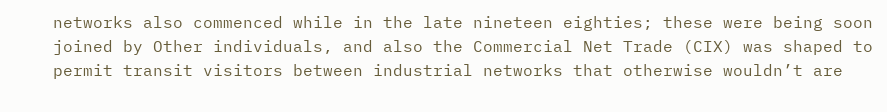networks also commenced while in the late nineteen eighties; these were being soon joined by Other individuals, and also the Commercial Net Trade (CIX) was shaped to permit transit visitors between industrial networks that otherwise wouldn’t are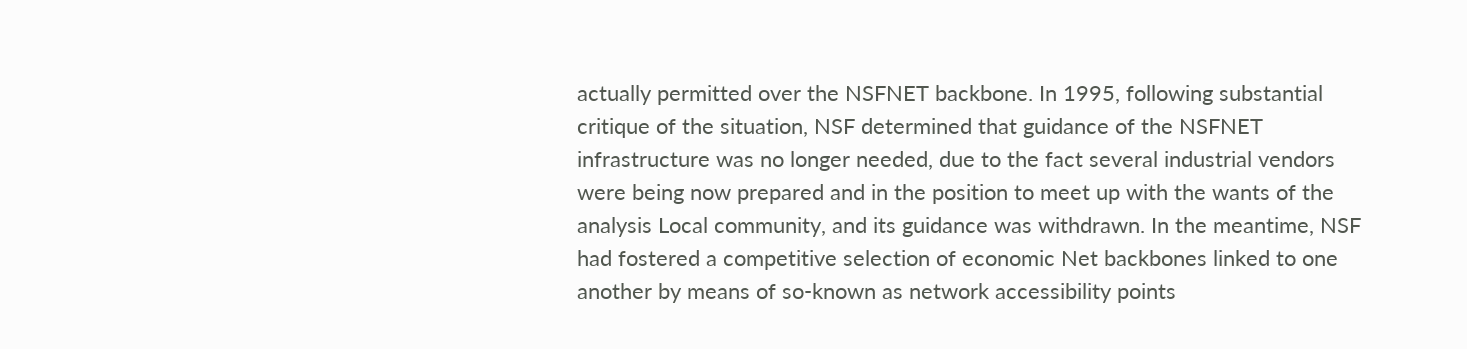actually permitted over the NSFNET backbone. In 1995, following substantial critique of the situation, NSF determined that guidance of the NSFNET infrastructure was no longer needed, due to the fact several industrial vendors were being now prepared and in the position to meet up with the wants of the analysis Local community, and its guidance was withdrawn. In the meantime, NSF had fostered a competitive selection of economic Net backbones linked to one another by means of so-known as network accessibility points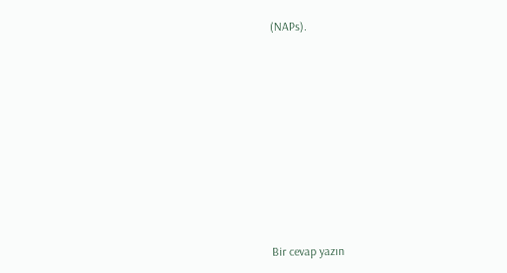(NAPs).











Bir cevap yazın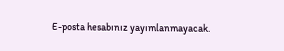E-posta hesabınız yayımlanmayacak.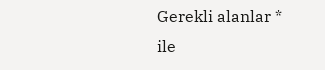Gerekli alanlar * ile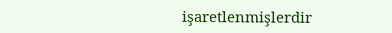işaretlenmişlerdir